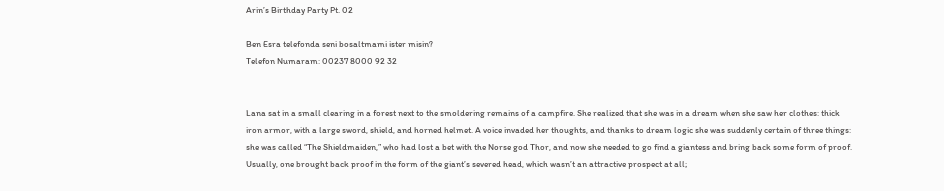Arin’s Birthday Party Pt. 02

Ben Esra telefonda seni bosaltmami ister misin?
Telefon Numaram: 00237 8000 92 32


Lana sat in a small clearing in a forest next to the smoldering remains of a campfire. She realized that she was in a dream when she saw her clothes: thick iron armor, with a large sword, shield, and horned helmet. A voice invaded her thoughts, and thanks to dream logic she was suddenly certain of three things: she was called “The Shieldmaiden,” who had lost a bet with the Norse god Thor, and now she needed to go find a giantess and bring back some form of proof. Usually, one brought back proof in the form of the giant’s severed head, which wasn’t an attractive prospect at all;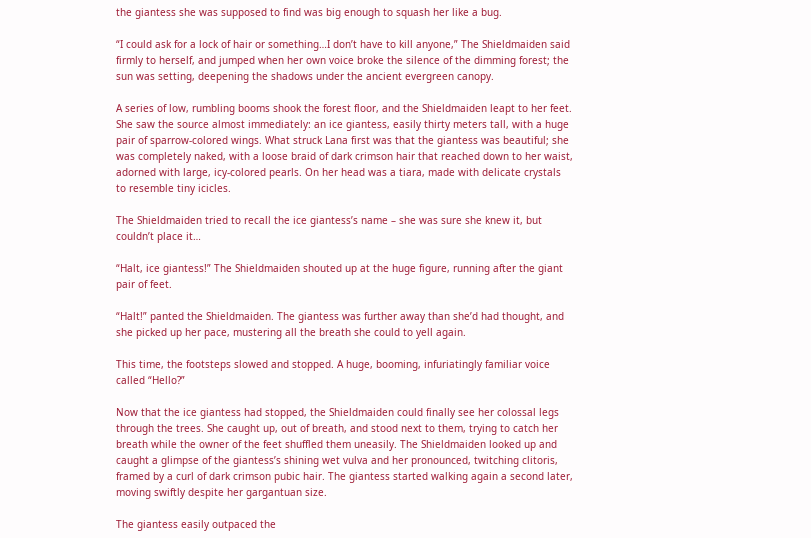the giantess she was supposed to find was big enough to squash her like a bug.

“I could ask for a lock of hair or something…I don’t have to kill anyone,” The Shieldmaiden said firmly to herself, and jumped when her own voice broke the silence of the dimming forest; the sun was setting, deepening the shadows under the ancient evergreen canopy.

A series of low, rumbling booms shook the forest floor, and the Shieldmaiden leapt to her feet. She saw the source almost immediately: an ice giantess, easily thirty meters tall, with a huge pair of sparrow-colored wings. What struck Lana first was that the giantess was beautiful; she was completely naked, with a loose braid of dark crimson hair that reached down to her waist, adorned with large, icy-colored pearls. On her head was a tiara, made with delicate crystals to resemble tiny icicles.

The Shieldmaiden tried to recall the ice giantess’s name – she was sure she knew it, but couldn’t place it…

“Halt, ice giantess!” The Shieldmaiden shouted up at the huge figure, running after the giant pair of feet.

“Halt!” panted the Shieldmaiden. The giantess was further away than she’d had thought, and she picked up her pace, mustering all the breath she could to yell again.

This time, the footsteps slowed and stopped. A huge, booming, infuriatingly familiar voice called “Hello?”

Now that the ice giantess had stopped, the Shieldmaiden could finally see her colossal legs through the trees. She caught up, out of breath, and stood next to them, trying to catch her breath while the owner of the feet shuffled them uneasily. The Shieldmaiden looked up and caught a glimpse of the giantess’s shining wet vulva and her pronounced, twitching clitoris, framed by a curl of dark crimson pubic hair. The giantess started walking again a second later, moving swiftly despite her gargantuan size.

The giantess easily outpaced the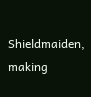Shieldmaiden, making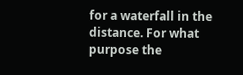for a waterfall in the distance. For what purpose the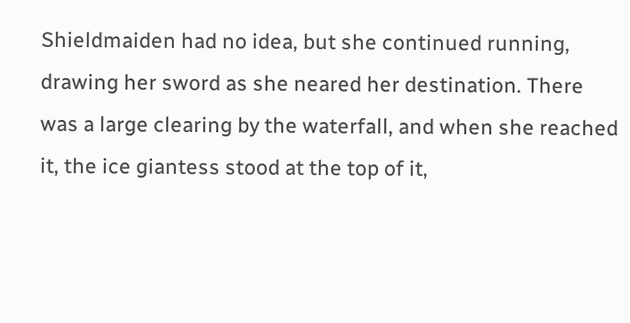Shieldmaiden had no idea, but she continued running, drawing her sword as she neared her destination. There was a large clearing by the waterfall, and when she reached it, the ice giantess stood at the top of it,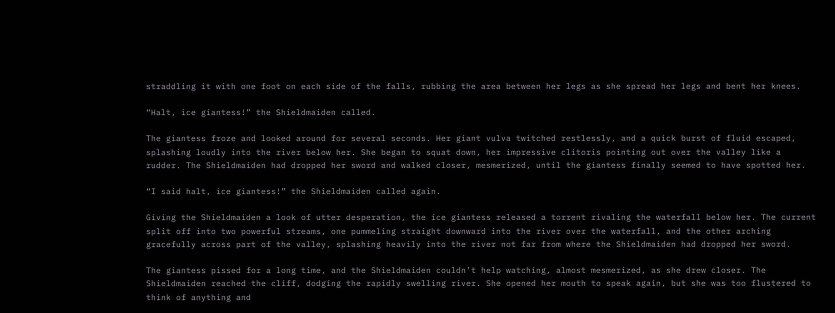straddling it with one foot on each side of the falls, rubbing the area between her legs as she spread her legs and bent her knees.

“Halt, ice giantess!” the Shieldmaiden called.

The giantess froze and looked around for several seconds. Her giant vulva twitched restlessly, and a quick burst of fluid escaped, splashing loudly into the river below her. She began to squat down, her impressive clitoris pointing out over the valley like a rudder. The Shieldmaiden had dropped her sword and walked closer, mesmerized, until the giantess finally seemed to have spotted her.

“I said halt, ice giantess!” the Shieldmaiden called again.

Giving the Shieldmaiden a look of utter desperation, the ice giantess released a torrent rivaling the waterfall below her. The current split off into two powerful streams, one pummeling straight downward into the river over the waterfall, and the other arching gracefully across part of the valley, splashing heavily into the river not far from where the Shieldmaiden had dropped her sword.

The giantess pissed for a long time, and the Shieldmaiden couldn’t help watching, almost mesmerized, as she drew closer. The Shieldmaiden reached the cliff, dodging the rapidly swelling river. She opened her mouth to speak again, but she was too flustered to think of anything and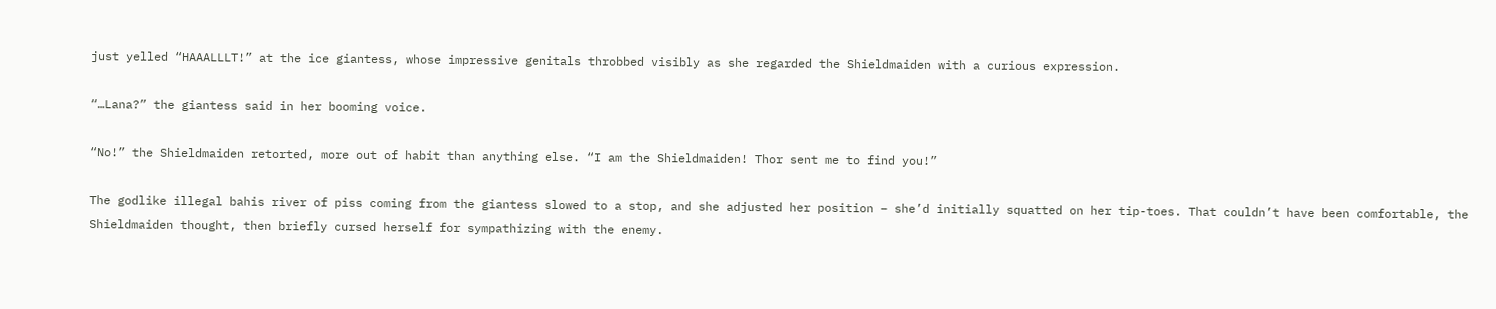just yelled “HAAALLLT!” at the ice giantess, whose impressive genitals throbbed visibly as she regarded the Shieldmaiden with a curious expression.

“…Lana?” the giantess said in her booming voice.

“No!” the Shieldmaiden retorted, more out of habit than anything else. “I am the Shieldmaiden! Thor sent me to find you!”

The godlike illegal bahis river of piss coming from the giantess slowed to a stop, and she adjusted her position – she’d initially squatted on her tip-toes. That couldn’t have been comfortable, the Shieldmaiden thought, then briefly cursed herself for sympathizing with the enemy.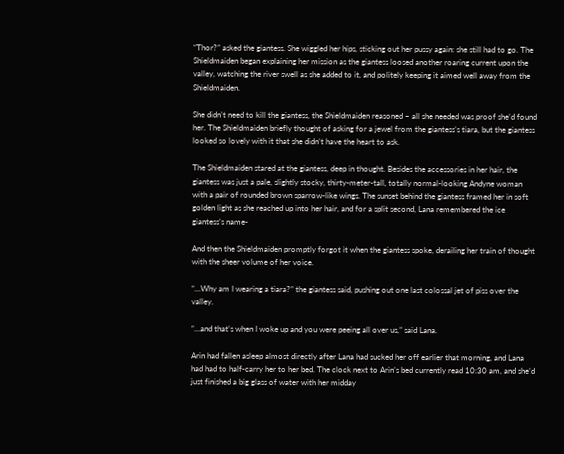“Thor?” asked the giantess. She wiggled her hips, sticking out her pussy again: she still had to go. The Shieldmaiden began explaining her mission as the giantess loosed another roaring current upon the valley, watching the river swell as she added to it, and politely keeping it aimed well away from the Shieldmaiden.

She didn’t need to kill the giantess, the Shieldmaiden reasoned – all she needed was proof she’d found her. The Shieldmaiden briefly thought of asking for a jewel from the giantess’s tiara, but the giantess looked so lovely with it that she didn’t have the heart to ask.

The Shieldmaiden stared at the giantess, deep in thought. Besides the accessories in her hair, the giantess was just a pale, slightly stocky, thirty-meter-tall, totally normal-looking Andyne woman with a pair of rounded brown sparrow-like wings. The sunset behind the giantess framed her in soft golden light as she reached up into her hair, and for a split second, Lana remembered the ice giantess’s name-

And then the Shieldmaiden promptly forgot it when the giantess spoke, derailing her train of thought with the sheer volume of her voice.

“…Why am I wearing a tiara?” the giantess said, pushing out one last colossal jet of piss over the valley.

“…and that’s when I woke up and you were peeing all over us,” said Lana.

Arin had fallen asleep almost directly after Lana had sucked her off earlier that morning, and Lana had had to half-carry her to her bed. The clock next to Arin’s bed currently read 10:30 am, and she’d just finished a big glass of water with her midday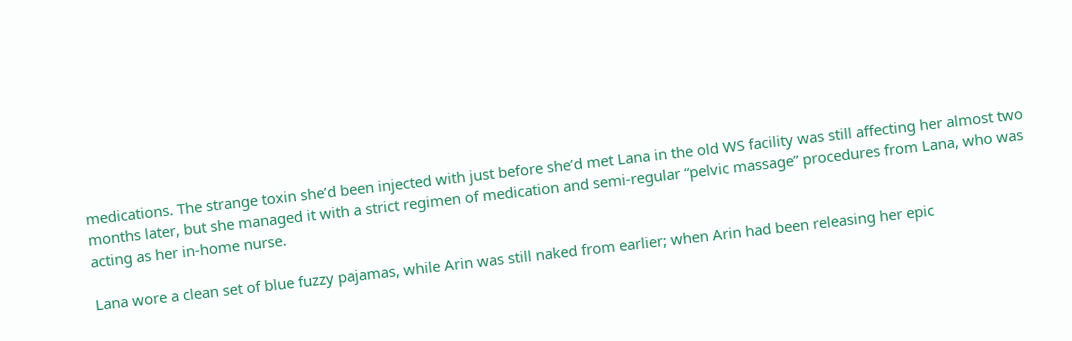medications. The strange toxin she’d been injected with just before she’d met Lana in the old WS facility was still affecting her almost two months later, but she managed it with a strict regimen of medication and semi-regular “pelvic massage” procedures from Lana, who was acting as her in-home nurse.

Lana wore a clean set of blue fuzzy pajamas, while Arin was still naked from earlier; when Arin had been releasing her epic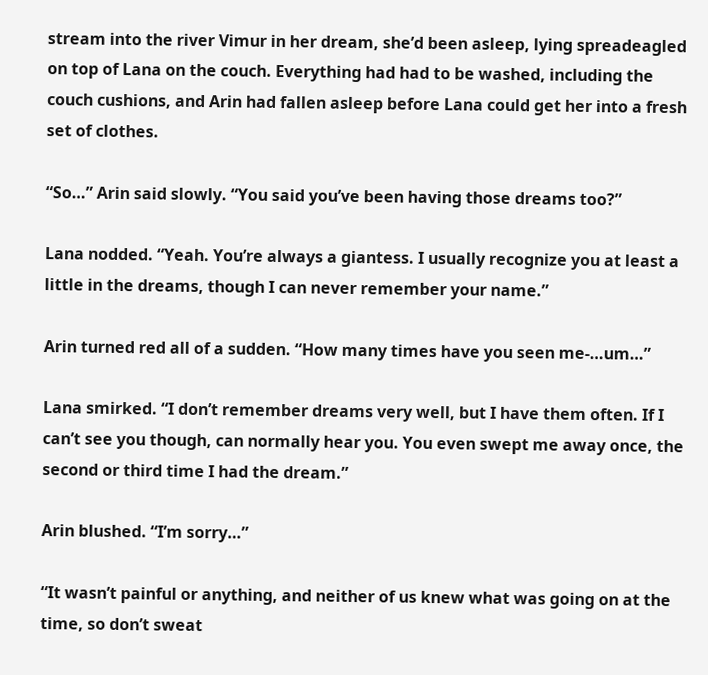stream into the river Vimur in her dream, she’d been asleep, lying spreadeagled on top of Lana on the couch. Everything had had to be washed, including the couch cushions, and Arin had fallen asleep before Lana could get her into a fresh set of clothes.

“So…” Arin said slowly. “You said you’ve been having those dreams too?”

Lana nodded. “Yeah. You’re always a giantess. I usually recognize you at least a little in the dreams, though I can never remember your name.”

Arin turned red all of a sudden. “How many times have you seen me-…um…”

Lana smirked. “I don’t remember dreams very well, but I have them often. If I can’t see you though, can normally hear you. You even swept me away once, the second or third time I had the dream.”

Arin blushed. “I’m sorry…”

“It wasn’t painful or anything, and neither of us knew what was going on at the time, so don’t sweat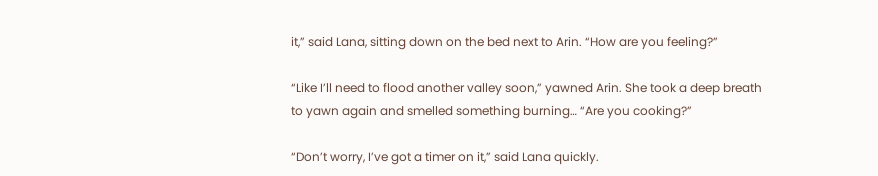it,” said Lana, sitting down on the bed next to Arin. “How are you feeling?”

“Like I’ll need to flood another valley soon,” yawned Arin. She took a deep breath to yawn again and smelled something burning… “Are you cooking?”

“Don’t worry, I’ve got a timer on it,” said Lana quickly.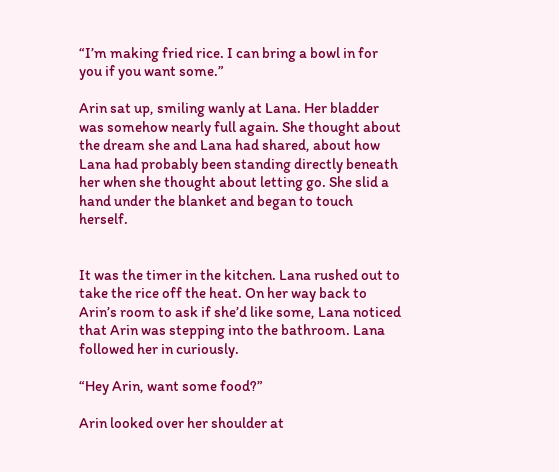“I’m making fried rice. I can bring a bowl in for you if you want some.”

Arin sat up, smiling wanly at Lana. Her bladder was somehow nearly full again. She thought about the dream she and Lana had shared, about how Lana had probably been standing directly beneath her when she thought about letting go. She slid a hand under the blanket and began to touch herself.


It was the timer in the kitchen. Lana rushed out to take the rice off the heat. On her way back to Arin’s room to ask if she’d like some, Lana noticed that Arin was stepping into the bathroom. Lana followed her in curiously.

“Hey Arin, want some food?”

Arin looked over her shoulder at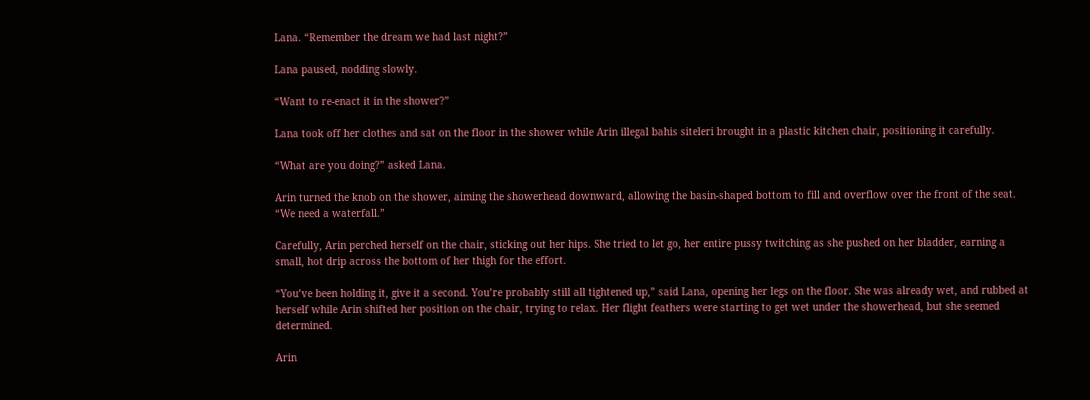Lana. “Remember the dream we had last night?”

Lana paused, nodding slowly.

“Want to re-enact it in the shower?”

Lana took off her clothes and sat on the floor in the shower while Arin illegal bahis siteleri brought in a plastic kitchen chair, positioning it carefully.

“What are you doing?” asked Lana.

Arin turned the knob on the shower, aiming the showerhead downward, allowing the basin-shaped bottom to fill and overflow over the front of the seat. “We need a waterfall.”

Carefully, Arin perched herself on the chair, sticking out her hips. She tried to let go, her entire pussy twitching as she pushed on her bladder, earning a small, hot drip across the bottom of her thigh for the effort.

“You’ve been holding it, give it a second. You’re probably still all tightened up,” said Lana, opening her legs on the floor. She was already wet, and rubbed at herself while Arin shifted her position on the chair, trying to relax. Her flight feathers were starting to get wet under the showerhead, but she seemed determined.

Arin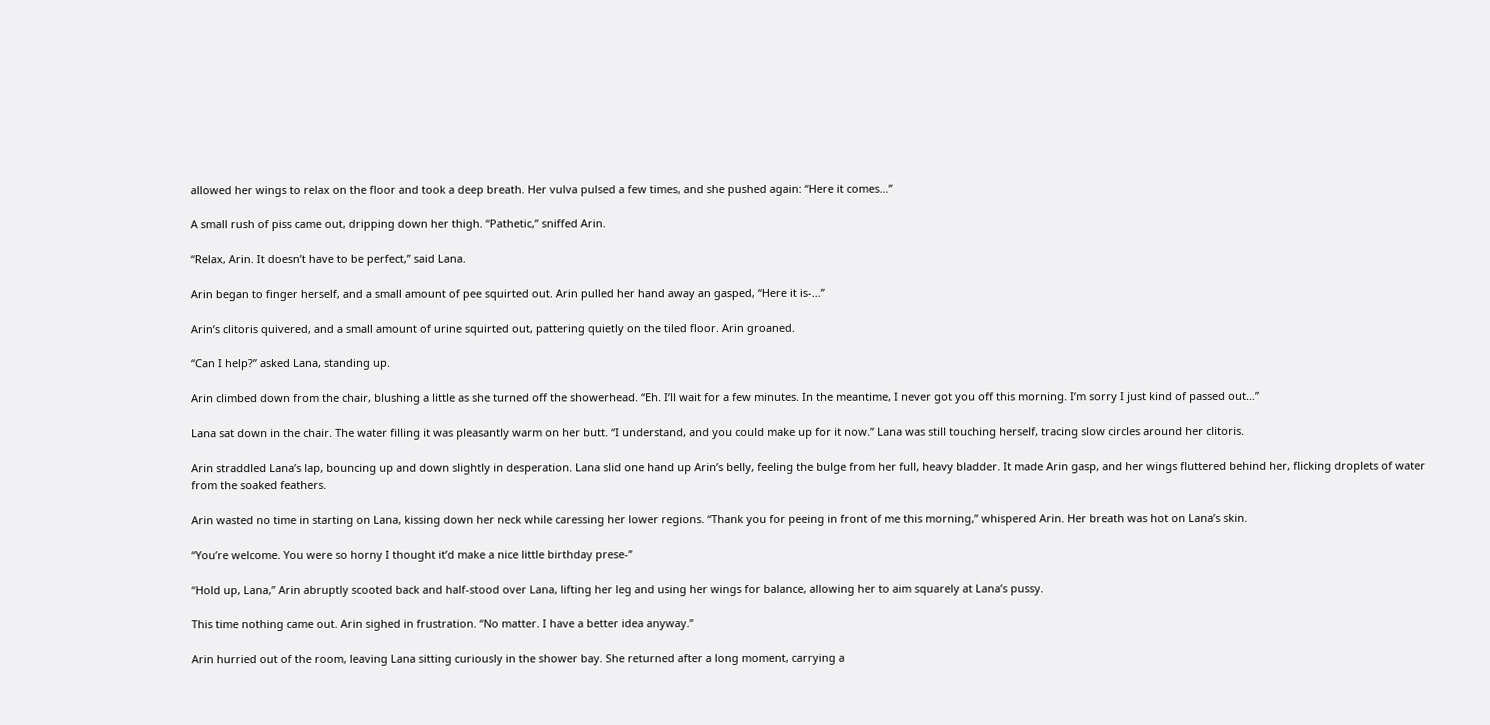allowed her wings to relax on the floor and took a deep breath. Her vulva pulsed a few times, and she pushed again: “Here it comes…”

A small rush of piss came out, dripping down her thigh. “Pathetic,” sniffed Arin.

“Relax, Arin. It doesn’t have to be perfect,” said Lana.

Arin began to finger herself, and a small amount of pee squirted out. Arin pulled her hand away an gasped, “Here it is-…”

Arin’s clitoris quivered, and a small amount of urine squirted out, pattering quietly on the tiled floor. Arin groaned.

“Can I help?” asked Lana, standing up.

Arin climbed down from the chair, blushing a little as she turned off the showerhead. “Eh. I’ll wait for a few minutes. In the meantime, I never got you off this morning. I’m sorry I just kind of passed out…”

Lana sat down in the chair. The water filling it was pleasantly warm on her butt. “I understand, and you could make up for it now.” Lana was still touching herself, tracing slow circles around her clitoris.

Arin straddled Lana’s lap, bouncing up and down slightly in desperation. Lana slid one hand up Arin’s belly, feeling the bulge from her full, heavy bladder. It made Arin gasp, and her wings fluttered behind her, flicking droplets of water from the soaked feathers.

Arin wasted no time in starting on Lana, kissing down her neck while caressing her lower regions. “Thank you for peeing in front of me this morning,” whispered Arin. Her breath was hot on Lana’s skin.

“You’re welcome. You were so horny I thought it’d make a nice little birthday prese-”

“Hold up, Lana,” Arin abruptly scooted back and half-stood over Lana, lifting her leg and using her wings for balance, allowing her to aim squarely at Lana’s pussy.

This time nothing came out. Arin sighed in frustration. “No matter. I have a better idea anyway.”

Arin hurried out of the room, leaving Lana sitting curiously in the shower bay. She returned after a long moment, carrying a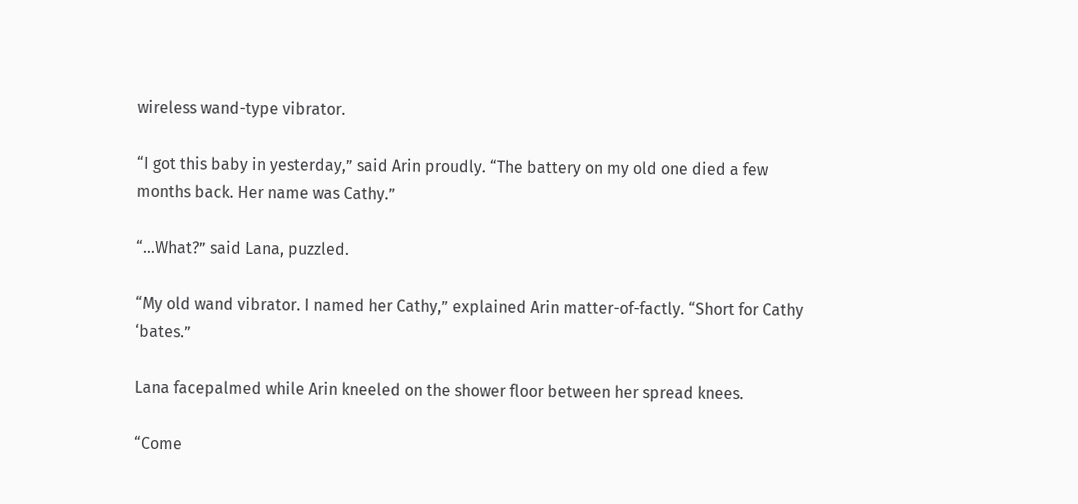wireless wand-type vibrator.

“I got this baby in yesterday,” said Arin proudly. “The battery on my old one died a few months back. Her name was Cathy.”

“…What?” said Lana, puzzled.

“My old wand vibrator. I named her Cathy,” explained Arin matter-of-factly. “Short for Cathy ‘bates.”

Lana facepalmed while Arin kneeled on the shower floor between her spread knees.

“Come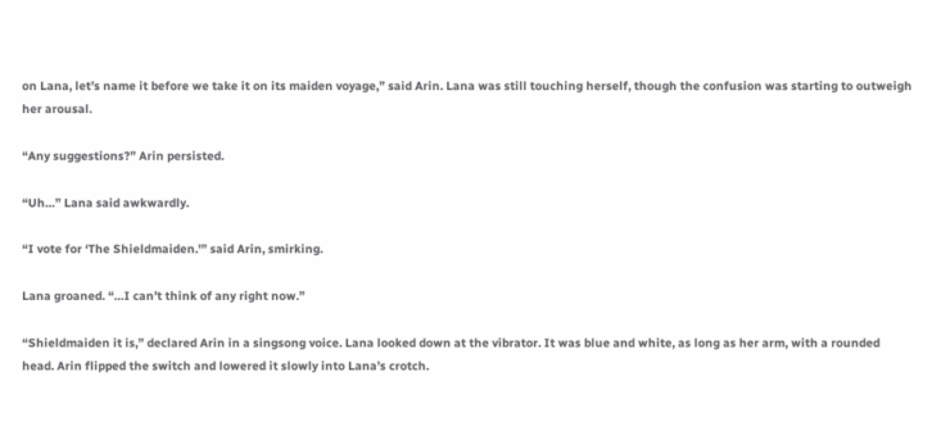on Lana, let’s name it before we take it on its maiden voyage,” said Arin. Lana was still touching herself, though the confusion was starting to outweigh her arousal.

“Any suggestions?” Arin persisted.

“Uh…” Lana said awkwardly.

“I vote for ‘The Shieldmaiden.'” said Arin, smirking.

Lana groaned. “…I can’t think of any right now.”

“Shieldmaiden it is,” declared Arin in a singsong voice. Lana looked down at the vibrator. It was blue and white, as long as her arm, with a rounded head. Arin flipped the switch and lowered it slowly into Lana’s crotch.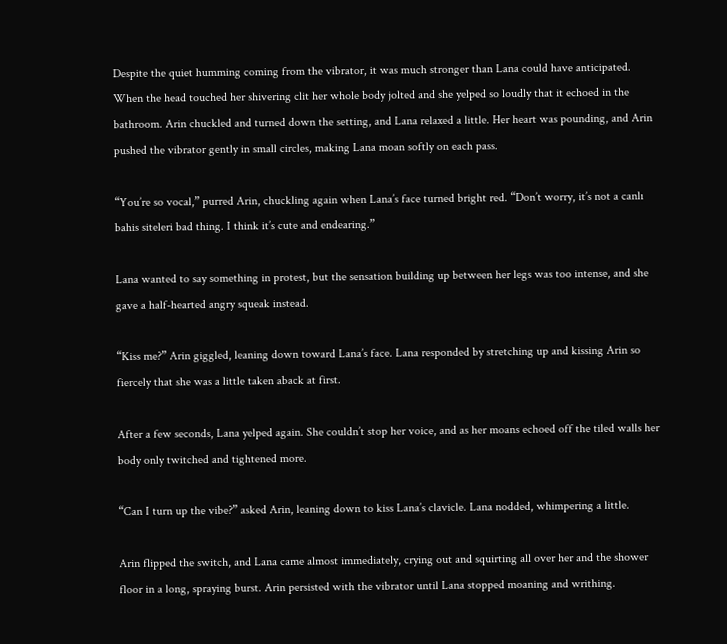Despite the quiet humming coming from the vibrator, it was much stronger than Lana could have anticipated. When the head touched her shivering clit her whole body jolted and she yelped so loudly that it echoed in the bathroom. Arin chuckled and turned down the setting, and Lana relaxed a little. Her heart was pounding, and Arin pushed the vibrator gently in small circles, making Lana moan softly on each pass.

“You’re so vocal,” purred Arin, chuckling again when Lana’s face turned bright red. “Don’t worry, it’s not a canlı bahis siteleri bad thing. I think it’s cute and endearing.”

Lana wanted to say something in protest, but the sensation building up between her legs was too intense, and she gave a half-hearted angry squeak instead.

“Kiss me?” Arin giggled, leaning down toward Lana’s face. Lana responded by stretching up and kissing Arin so fiercely that she was a little taken aback at first.

After a few seconds, Lana yelped again. She couldn’t stop her voice, and as her moans echoed off the tiled walls her body only twitched and tightened more.

“Can I turn up the vibe?” asked Arin, leaning down to kiss Lana’s clavicle. Lana nodded, whimpering a little.

Arin flipped the switch, and Lana came almost immediately, crying out and squirting all over her and the shower floor in a long, spraying burst. Arin persisted with the vibrator until Lana stopped moaning and writhing.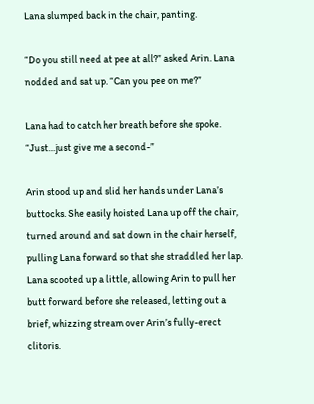Lana slumped back in the chair, panting.

“Do you still need at pee at all?” asked Arin. Lana nodded and sat up. “Can you pee on me?”

Lana had to catch her breath before she spoke. “Just…just give me a second-”

Arin stood up and slid her hands under Lana’s buttocks. She easily hoisted Lana up off the chair, turned around and sat down in the chair herself, pulling Lana forward so that she straddled her lap. Lana scooted up a little, allowing Arin to pull her butt forward before she released, letting out a brief, whizzing stream over Arin’s fully-erect clitoris.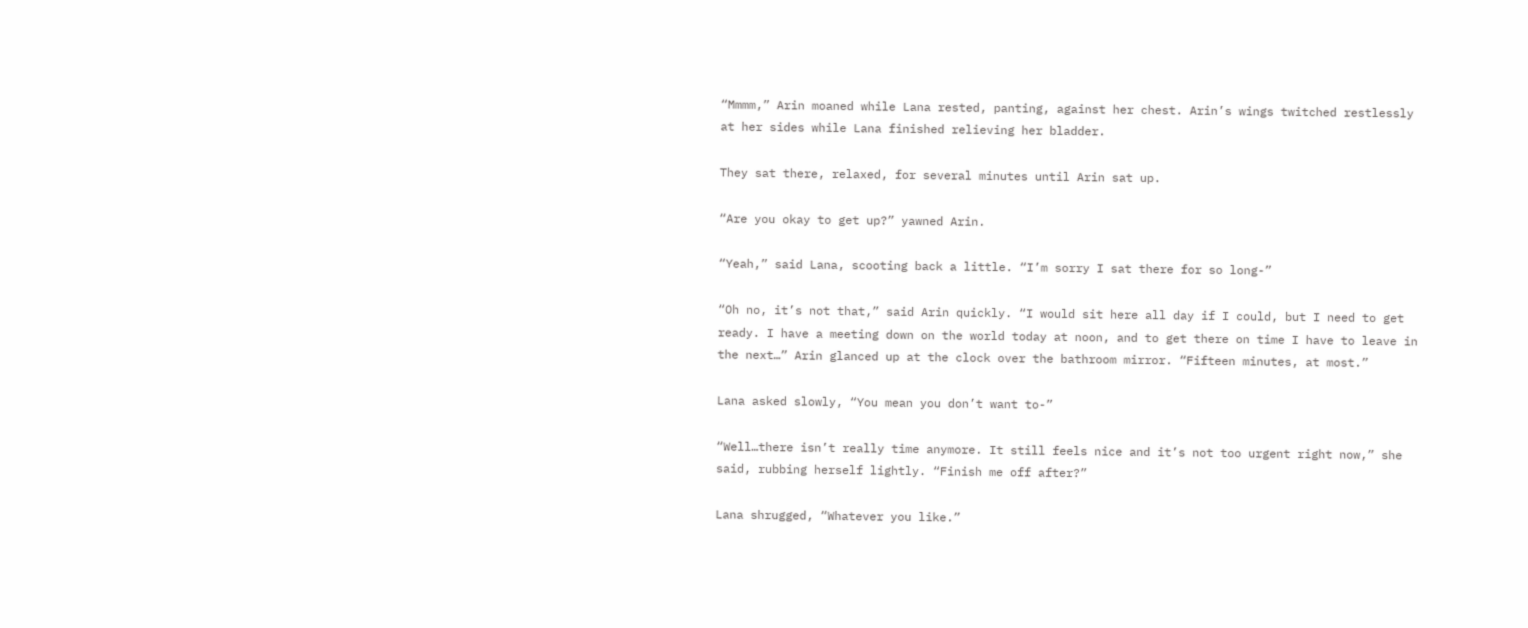“Mmmm,” Arin moaned while Lana rested, panting, against her chest. Arin’s wings twitched restlessly at her sides while Lana finished relieving her bladder.

They sat there, relaxed, for several minutes until Arin sat up.

“Are you okay to get up?” yawned Arin.

“Yeah,” said Lana, scooting back a little. “I’m sorry I sat there for so long-”

“Oh no, it’s not that,” said Arin quickly. “I would sit here all day if I could, but I need to get ready. I have a meeting down on the world today at noon, and to get there on time I have to leave in the next…” Arin glanced up at the clock over the bathroom mirror. “Fifteen minutes, at most.”

Lana asked slowly, “You mean you don’t want to-”

“Well…there isn’t really time anymore. It still feels nice and it’s not too urgent right now,” she said, rubbing herself lightly. “Finish me off after?”

Lana shrugged, “Whatever you like.”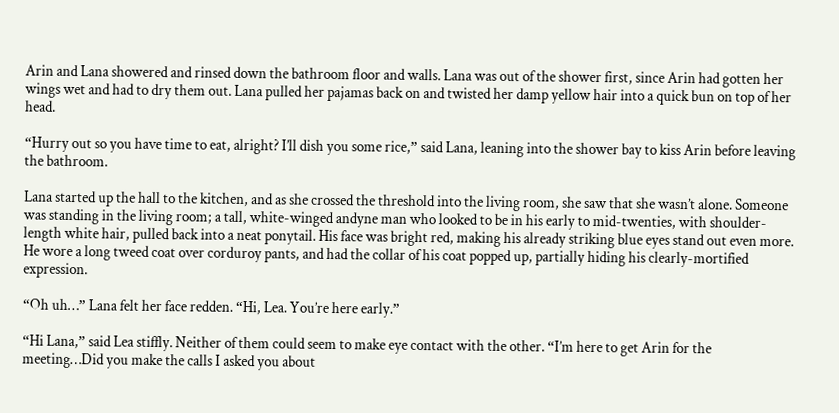Arin and Lana showered and rinsed down the bathroom floor and walls. Lana was out of the shower first, since Arin had gotten her wings wet and had to dry them out. Lana pulled her pajamas back on and twisted her damp yellow hair into a quick bun on top of her head.

“Hurry out so you have time to eat, alright? I’ll dish you some rice,” said Lana, leaning into the shower bay to kiss Arin before leaving the bathroom.

Lana started up the hall to the kitchen, and as she crossed the threshold into the living room, she saw that she wasn’t alone. Someone was standing in the living room; a tall, white-winged andyne man who looked to be in his early to mid-twenties, with shoulder-length white hair, pulled back into a neat ponytail. His face was bright red, making his already striking blue eyes stand out even more. He wore a long tweed coat over corduroy pants, and had the collar of his coat popped up, partially hiding his clearly-mortified expression.

“Oh uh…” Lana felt her face redden. “Hi, Lea. You’re here early.”

“Hi Lana,” said Lea stiffly. Neither of them could seem to make eye contact with the other. “I’m here to get Arin for the meeting…Did you make the calls I asked you about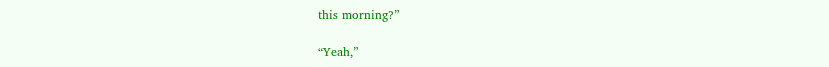this morning?”

“Yeah,”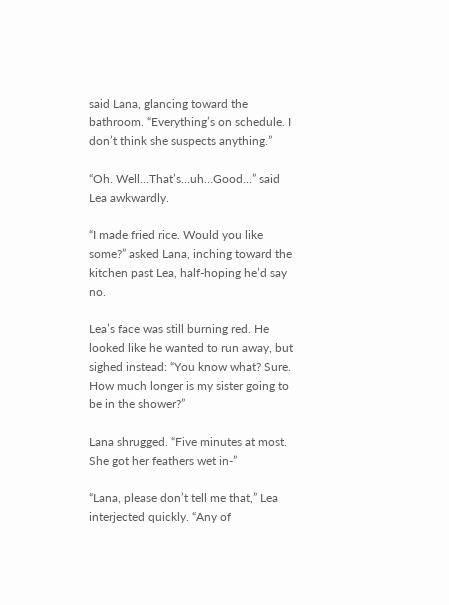said Lana, glancing toward the bathroom. “Everything’s on schedule. I don’t think she suspects anything.”

“Oh. Well…That’s…uh…Good…” said Lea awkwardly.

“I made fried rice. Would you like some?” asked Lana, inching toward the kitchen past Lea, half-hoping he’d say no.

Lea’s face was still burning red. He looked like he wanted to run away, but sighed instead: “You know what? Sure. How much longer is my sister going to be in the shower?”

Lana shrugged. “Five minutes at most. She got her feathers wet in-”

“Lana, please don’t tell me that,” Lea interjected quickly. “Any of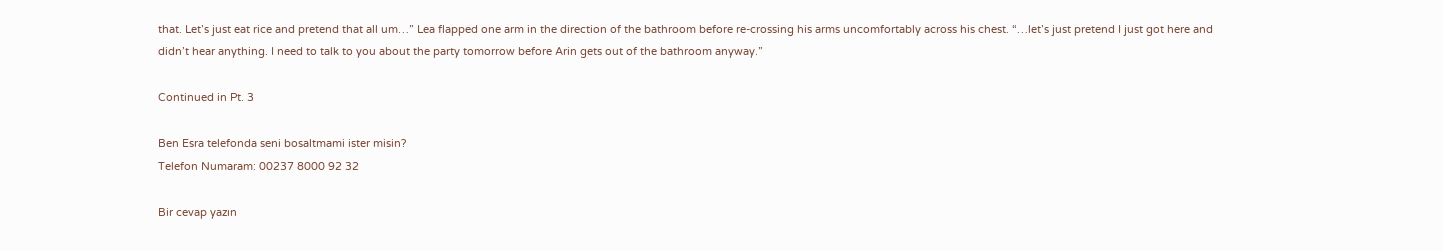that. Let’s just eat rice and pretend that all um…” Lea flapped one arm in the direction of the bathroom before re-crossing his arms uncomfortably across his chest. “…let’s just pretend I just got here and didn’t hear anything. I need to talk to you about the party tomorrow before Arin gets out of the bathroom anyway.”

Continued in Pt. 3

Ben Esra telefonda seni bosaltmami ister misin?
Telefon Numaram: 00237 8000 92 32

Bir cevap yazın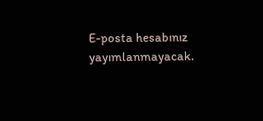E-posta hesabınız yayımlanmayacak.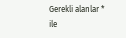Gerekli alanlar * ile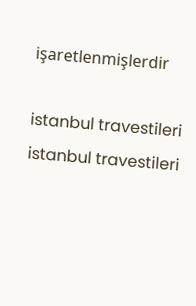işaretlenmişlerdir

istanbul travestileri istanbul travestileri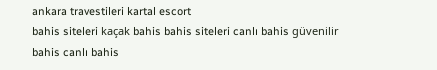ankara travestileri kartal escort
bahis siteleri kaçak bahis bahis siteleri canlı bahis güvenilir bahis canlı bahis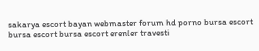sakarya escort bayan webmaster forum hd porno bursa escort bursa escort bursa escort erenler travesti